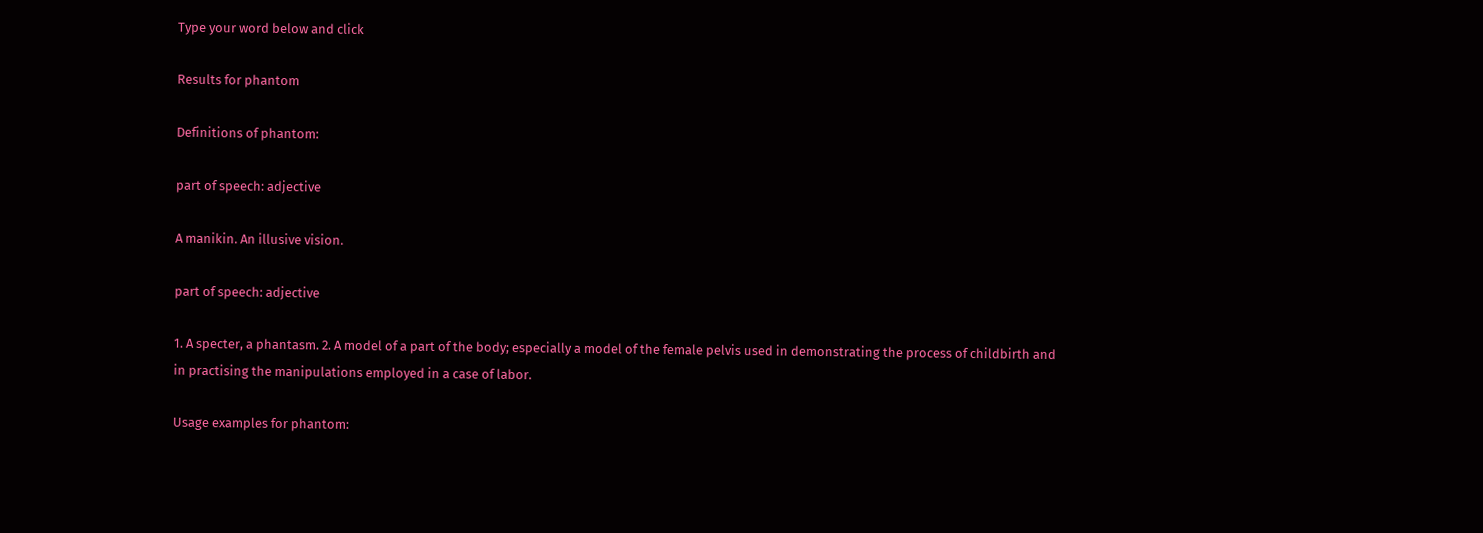Type your word below and click

Results for phantom

Definitions of phantom:

part of speech: adjective

A manikin. An illusive vision.

part of speech: adjective

1. A specter, a phantasm. 2. A model of a part of the body; especially a model of the female pelvis used in demonstrating the process of childbirth and in practising the manipulations employed in a case of labor.

Usage examples for phantom: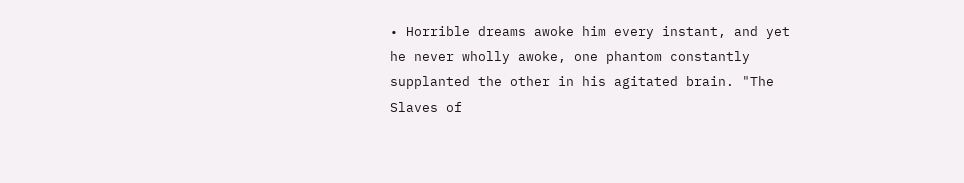• Horrible dreams awoke him every instant, and yet he never wholly awoke, one phantom constantly supplanted the other in his agitated brain. "The Slaves of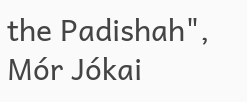the Padishah", Mór Jókai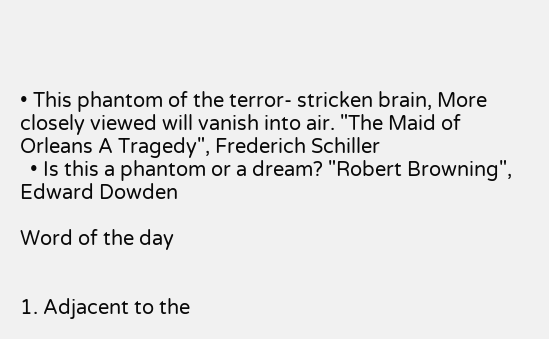• This phantom of the terror- stricken brain, More closely viewed will vanish into air. "The Maid of Orleans A Tragedy", Frederich Schiller
  • Is this a phantom or a dream? "Robert Browning", Edward Dowden

Word of the day


1. Adjacent to the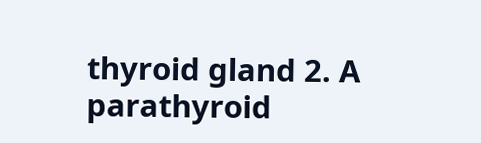thyroid gland 2. A parathyroid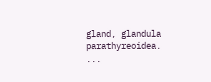gland, glandula parathyreoidea. ...